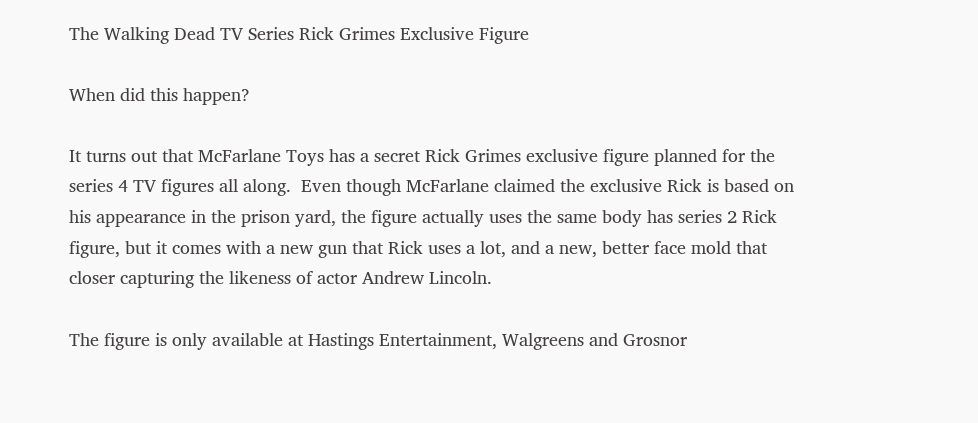The Walking Dead TV Series Rick Grimes Exclusive Figure

When did this happen?

It turns out that McFarlane Toys has a secret Rick Grimes exclusive figure planned for the series 4 TV figures all along.  Even though McFarlane claimed the exclusive Rick is based on his appearance in the prison yard, the figure actually uses the same body has series 2 Rick figure, but it comes with a new gun that Rick uses a lot, and a new, better face mold that closer capturing the likeness of actor Andrew Lincoln.

The figure is only available at Hastings Entertainment, Walgreens and Grosnor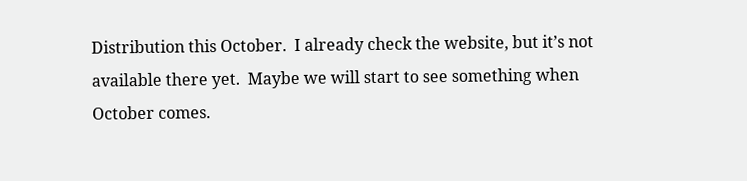Distribution this October.  I already check the website, but it’s not available there yet.  Maybe we will start to see something when October comes.